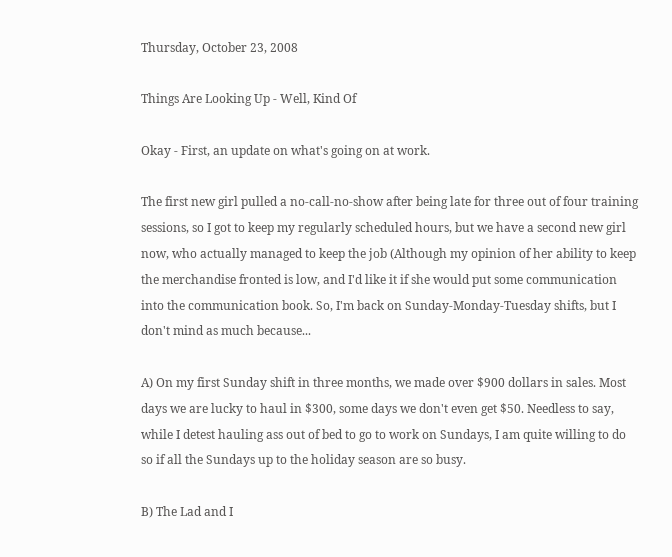Thursday, October 23, 2008

Things Are Looking Up - Well, Kind Of

Okay - First, an update on what's going on at work.

The first new girl pulled a no-call-no-show after being late for three out of four training sessions, so I got to keep my regularly scheduled hours, but we have a second new girl now, who actually managed to keep the job (Although my opinion of her ability to keep the merchandise fronted is low, and I'd like it if she would put some communication into the communication book. So, I'm back on Sunday-Monday-Tuesday shifts, but I don't mind as much because...

A) On my first Sunday shift in three months, we made over $900 dollars in sales. Most days we are lucky to haul in $300, some days we don't even get $50. Needless to say, while I detest hauling ass out of bed to go to work on Sundays, I am quite willing to do so if all the Sundays up to the holiday season are so busy.

B) The Lad and I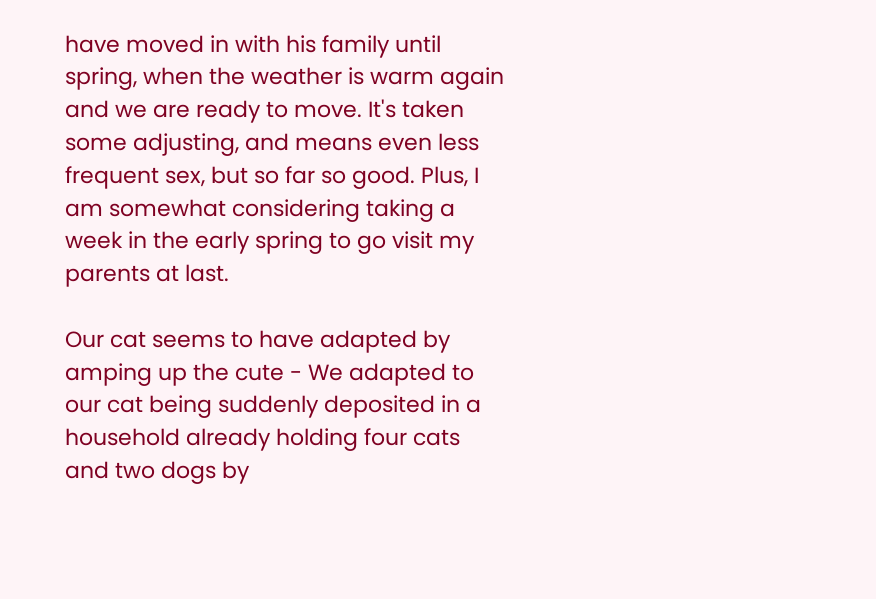have moved in with his family until spring, when the weather is warm again and we are ready to move. It's taken some adjusting, and means even less frequent sex, but so far so good. Plus, I am somewhat considering taking a week in the early spring to go visit my parents at last.

Our cat seems to have adapted by amping up the cute - We adapted to our cat being suddenly deposited in a household already holding four cats and two dogs by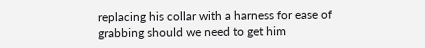replacing his collar with a harness for ease of grabbing should we need to get him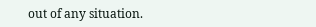out of any situation.